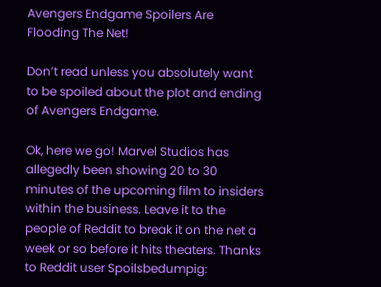Avengers Endgame Spoilers Are Flooding The Net!

Don’t read unless you absolutely want to be spoiled about the plot and ending of Avengers Endgame.

Ok, here we go! Marvel Studios has allegedly been showing 20 to 30 minutes of the upcoming film to insiders within the business. Leave it to the people of Reddit to break it on the net a week or so before it hits theaters. Thanks to Reddit user Spoilsbedumpig: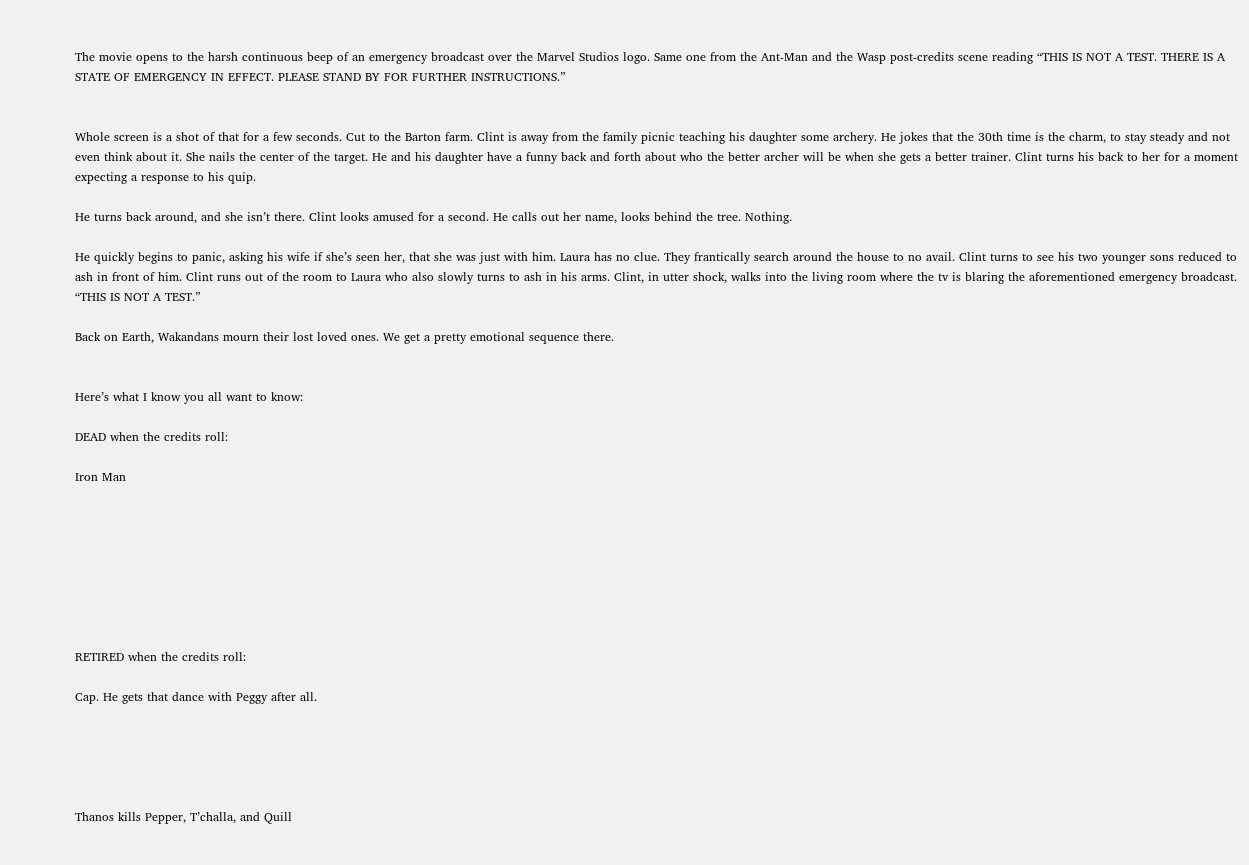The movie opens to the harsh continuous beep of an emergency broadcast over the Marvel Studios logo. Same one from the Ant-Man and the Wasp post-credits scene reading “THIS IS NOT A TEST. THERE IS A STATE OF EMERGENCY IN EFFECT. PLEASE STAND BY FOR FURTHER INSTRUCTIONS.”


Whole screen is a shot of that for a few seconds. Cut to the Barton farm. Clint is away from the family picnic teaching his daughter some archery. He jokes that the 30th time is the charm, to stay steady and not even think about it. She nails the center of the target. He and his daughter have a funny back and forth about who the better archer will be when she gets a better trainer. Clint turns his back to her for a moment expecting a response to his quip.

He turns back around, and she isn’t there. Clint looks amused for a second. He calls out her name, looks behind the tree. Nothing.

He quickly begins to panic, asking his wife if she’s seen her, that she was just with him. Laura has no clue. They frantically search around the house to no avail. Clint turns to see his two younger sons reduced to ash in front of him. Clint runs out of the room to Laura who also slowly turns to ash in his arms. Clint, in utter shock, walks into the living room where the tv is blaring the aforementioned emergency broadcast. “THIS IS NOT A TEST.”

Back on Earth, Wakandans mourn their lost loved ones. We get a pretty emotional sequence there.


Here’s what I know you all want to know:

DEAD when the credits roll:

Iron Man








RETIRED when the credits roll:

Cap. He gets that dance with Peggy after all.





Thanos kills Pepper, T’challa, and Quill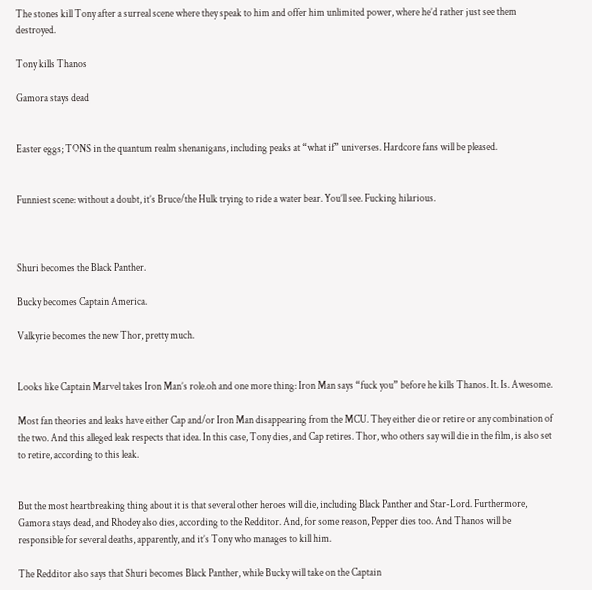The stones kill Tony after a surreal scene where they speak to him and offer him unlimited power, where he’d rather just see them destroyed.

Tony kills Thanos

Gamora stays dead


Easter eggs; TONS in the quantum realm shenanigans, including peaks at “what if” universes. Hardcore fans will be pleased.


Funniest scene: without a doubt, it’s Bruce/the Hulk trying to ride a water bear. You’ll see. Fucking hilarious.



Shuri becomes the Black Panther.

Bucky becomes Captain America.

Valkyrie becomes the new Thor, pretty much.


Looks like Captain Marvel takes Iron Man’s role.oh and one more thing: Iron Man says “fuck you” before he kills Thanos. It. Is. Awesome.

Most fan theories and leaks have either Cap and/or Iron Man disappearing from the MCU. They either die or retire or any combination of the two. And this alleged leak respects that idea. In this case, Tony dies, and Cap retires. Thor, who others say will die in the film, is also set to retire, according to this leak.


But the most heartbreaking thing about it is that several other heroes will die, including Black Panther and Star-Lord. Furthermore, Gamora stays dead, and Rhodey also dies, according to the Redditor. And, for some reason, Pepper dies too. And Thanos will be responsible for several deaths, apparently, and it’s Tony who manages to kill him.

The Redditor also says that Shuri becomes Black Panther, while Bucky will take on the Captain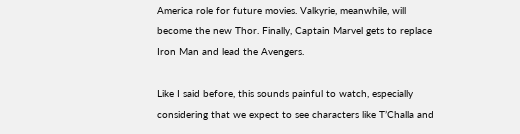America role for future movies. Valkyrie, meanwhile, will become the new Thor. Finally, Captain Marvel gets to replace Iron Man and lead the Avengers.

Like I said before, this sounds painful to watch, especially considering that we expect to see characters like T’Challa and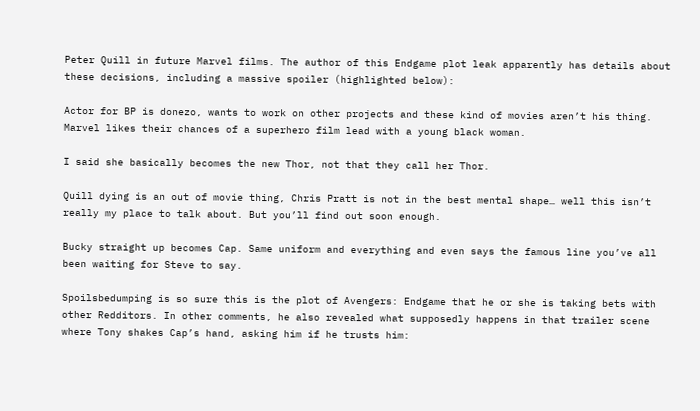Peter Quill in future Marvel films. The author of this Endgame plot leak apparently has details about these decisions, including a massive spoiler (highlighted below):

Actor for BP is donezo, wants to work on other projects and these kind of movies aren’t his thing. Marvel likes their chances of a superhero film lead with a young black woman.

I said she basically becomes the new Thor, not that they call her Thor.

Quill dying is an out of movie thing, Chris Pratt is not in the best mental shape… well this isn’t really my place to talk about. But you’ll find out soon enough.

Bucky straight up becomes Cap. Same uniform and everything and even says the famous line you’ve all been waiting for Steve to say.

Spoilsbedumping is so sure this is the plot of Avengers: Endgame that he or she is taking bets with other Redditors. In other comments, he also revealed what supposedly happens in that trailer scene where Tony shakes Cap’s hand, asking him if he trusts him: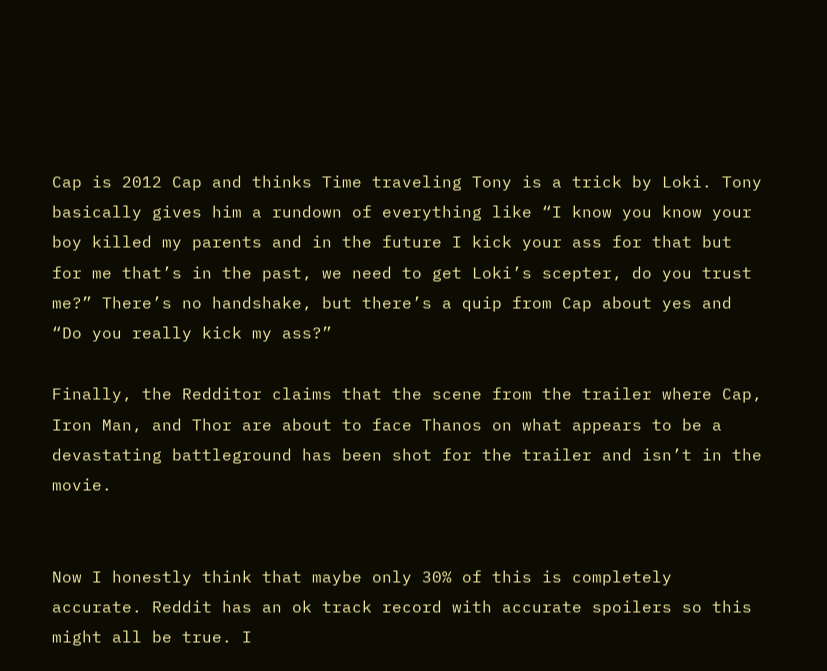Cap is 2012 Cap and thinks Time traveling Tony is a trick by Loki. Tony basically gives him a rundown of everything like “I know you know your boy killed my parents and in the future I kick your ass for that but for me that’s in the past, we need to get Loki’s scepter, do you trust me?” There’s no handshake, but there’s a quip from Cap about yes and “Do you really kick my ass?”

Finally, the Redditor claims that the scene from the trailer where Cap, Iron Man, and Thor are about to face Thanos on what appears to be a devastating battleground has been shot for the trailer and isn’t in the movie.


Now I honestly think that maybe only 30% of this is completely accurate. Reddit has an ok track record with accurate spoilers so this might all be true. I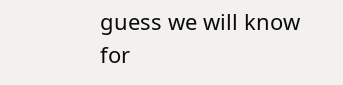guess we will know for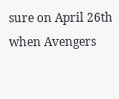sure on April 26th when Avengers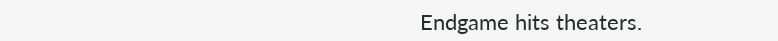Endgame hits theaters.